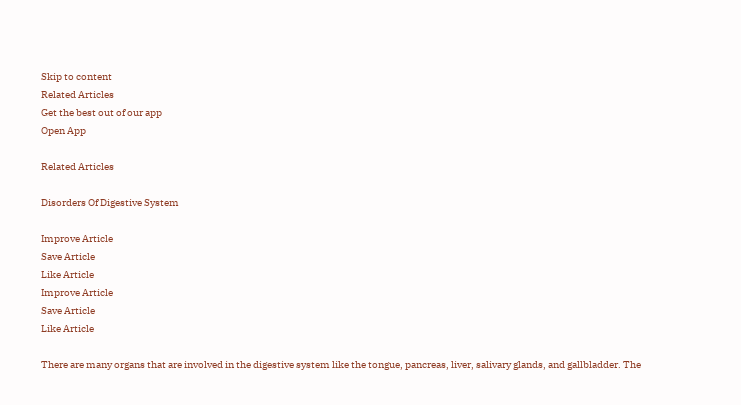Skip to content
Related Articles
Get the best out of our app
Open App

Related Articles

Disorders Of Digestive System

Improve Article
Save Article
Like Article
Improve Article
Save Article
Like Article

There are many organs that are involved in the digestive system like the tongue, pancreas, liver, salivary glands, and gallbladder. The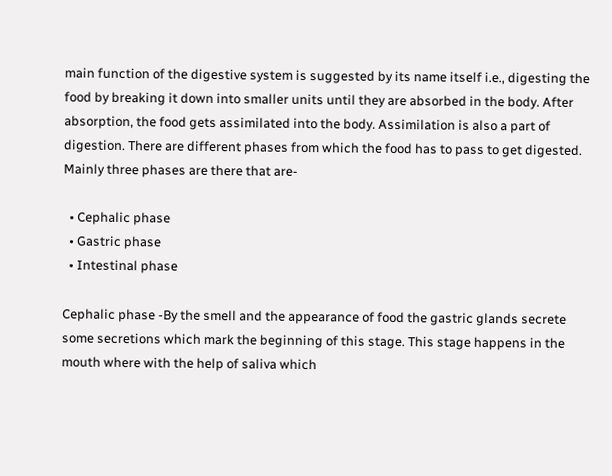main function of the digestive system is suggested by its name itself i.e., digesting the food by breaking it down into smaller units until they are absorbed in the body. After absorption, the food gets assimilated into the body. Assimilation is also a part of digestion. There are different phases from which the food has to pass to get digested. Mainly three phases are there that are-

  • Cephalic phase
  • Gastric phase
  • Intestinal phase

Cephalic phase -By the smell and the appearance of food the gastric glands secrete some secretions which mark the beginning of this stage. This stage happens in the mouth where with the help of saliva which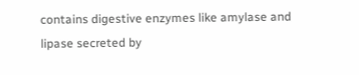contains digestive enzymes like amylase and lipase secreted by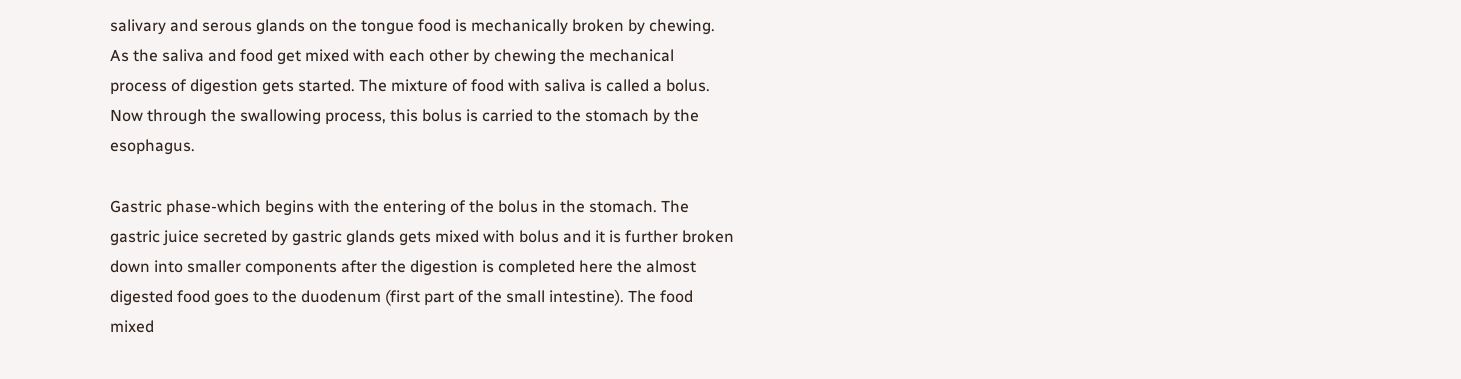salivary and serous glands on the tongue food is mechanically broken by chewing. As the saliva and food get mixed with each other by chewing the mechanical process of digestion gets started. The mixture of food with saliva is called a bolus. Now through the swallowing process, this bolus is carried to the stomach by the esophagus.

Gastric phase-which begins with the entering of the bolus in the stomach. The gastric juice secreted by gastric glands gets mixed with bolus and it is further broken down into smaller components after the digestion is completed here the almost digested food goes to the duodenum (first part of the small intestine). The food mixed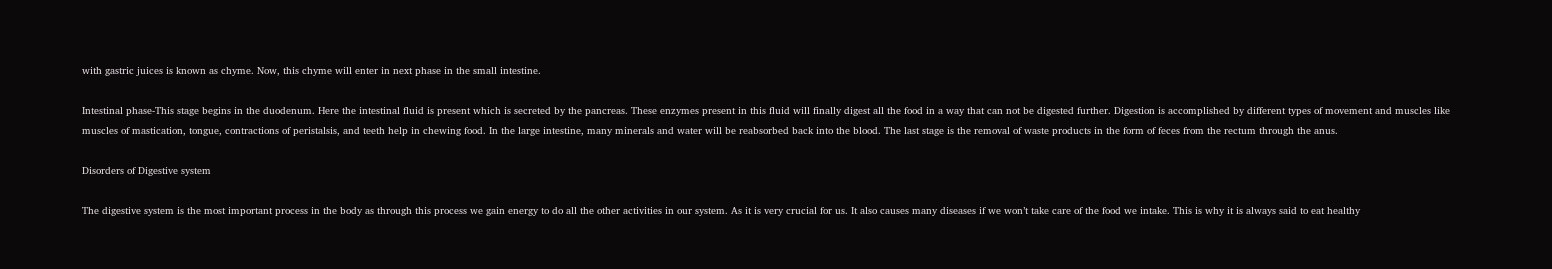with gastric juices is known as chyme. Now, this chyme will enter in next phase in the small intestine.

Intestinal phase-This stage begins in the duodenum. Here the intestinal fluid is present which is secreted by the pancreas. These enzymes present in this fluid will finally digest all the food in a way that can not be digested further. Digestion is accomplished by different types of movement and muscles like muscles of mastication, tongue, contractions of peristalsis, and teeth help in chewing food. In the large intestine, many minerals and water will be reabsorbed back into the blood. The last stage is the removal of waste products in the form of feces from the rectum through the anus.

Disorders of Digestive system

The digestive system is the most important process in the body as through this process we gain energy to do all the other activities in our system. As it is very crucial for us. It also causes many diseases if we won’t take care of the food we intake. This is why it is always said to eat healthy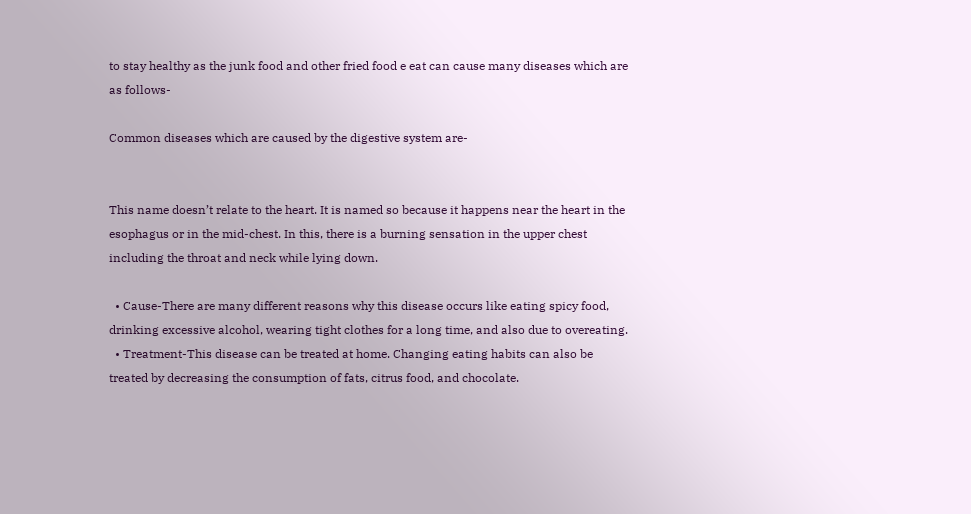to stay healthy as the junk food and other fried food e eat can cause many diseases which are as follows-

Common diseases which are caused by the digestive system are-


This name doesn’t relate to the heart. It is named so because it happens near the heart in the esophagus or in the mid-chest. In this, there is a burning sensation in the upper chest including the throat and neck while lying down.

  • Cause-There are many different reasons why this disease occurs like eating spicy food, drinking excessive alcohol, wearing tight clothes for a long time, and also due to overeating.
  • Treatment-This disease can be treated at home. Changing eating habits can also be treated by decreasing the consumption of fats, citrus food, and chocolate.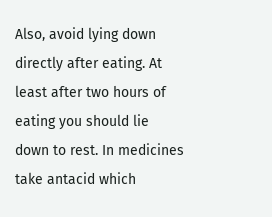Also, avoid lying down directly after eating. At least after two hours of eating you should lie down to rest. In medicines take antacid which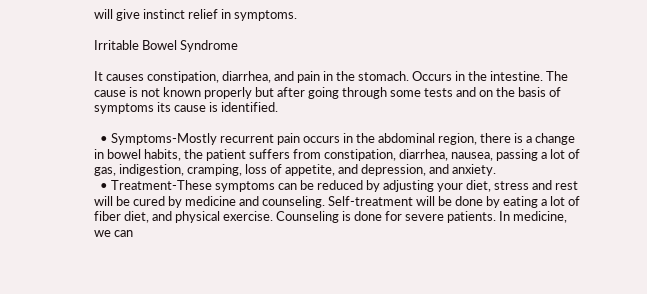will give instinct relief in symptoms.

Irritable Bowel Syndrome

It causes constipation, diarrhea, and pain in the stomach. Occurs in the intestine. The cause is not known properly but after going through some tests and on the basis of symptoms its cause is identified.

  • Symptoms-Mostly recurrent pain occurs in the abdominal region, there is a change in bowel habits, the patient suffers from constipation, diarrhea, nausea, passing a lot of gas, indigestion, cramping, loss of appetite, and depression, and anxiety.
  • Treatment-These symptoms can be reduced by adjusting your diet, stress and rest will be cured by medicine and counseling. Self-treatment will be done by eating a lot of fiber diet, and physical exercise. Counseling is done for severe patients. In medicine, we can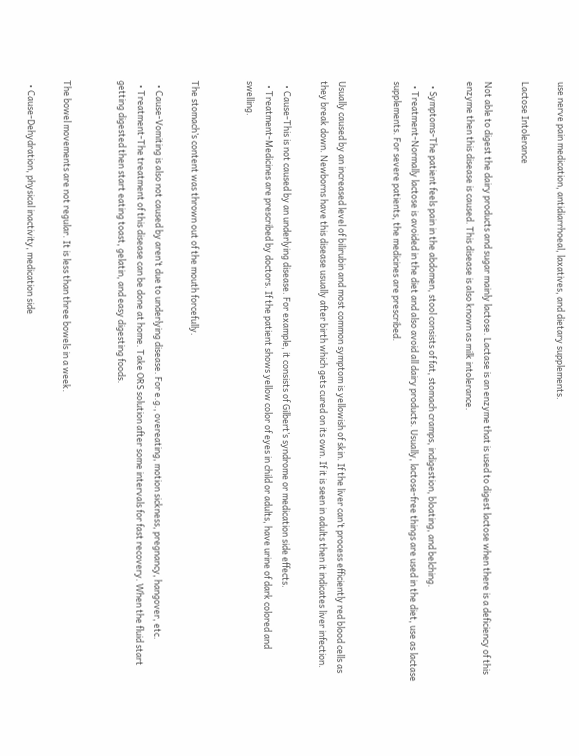use nerve pain medication, antidiarrhoeal, laxatives, and dietary supplements.

Lactose Intolerance

Not able to digest the dairy products and sugar mainly lactose. Lactase is an enzyme that is used to digest lactose when there is a deficiency of this enzyme then this disease is caused. This disease is also known as milk intolerance.

  • Symptoms-The patient feels pain in the abdomen, stool consists of fat, stomach cramps, indigestion, bloating, and belching.
  • Treatment-Normally lactose is avoided in the diet and also avoid all dairy products. Usually, lactose-free things are used in the diet, use as lactase supplements. For severe patients, the medicines are prescribed.


Usually caused by an increased level of bilirubin and most common symptom is yellowish of skin. If the liver can’t process efficiently red blood cells as they break down. Newborns have this disease usually after birth which gets cured on its own. If it is seen in adults then it indicates liver infection.

  • Cause-This is not caused by an underlying disease. For example, it consists of Gilbert’s syndrome or medication side effects.
  • Treatment-Medicines are prescribed by doctors. If the patient shows yellow color of eyes in child or adults, have urine of dark colored and swelling.


The stomach’s content was thrown out of the mouth forcefully.

  • Cause-Vomiting is also not caused by aren’t due to underlying disease. For e.g., overeating, motion sickness, pregnancy, hangover, etc.
  • Treatment-The treatment of this disease can be done at home. Take ORS solution after some intervals for fast recovery. When the fluid start getting digested then start eating toast, gelatin, and easy digesting foods.


The bowel movements are not regular. It is less than three bowels in a week.

  • Cause-Dehydration, physical inactivity, medication side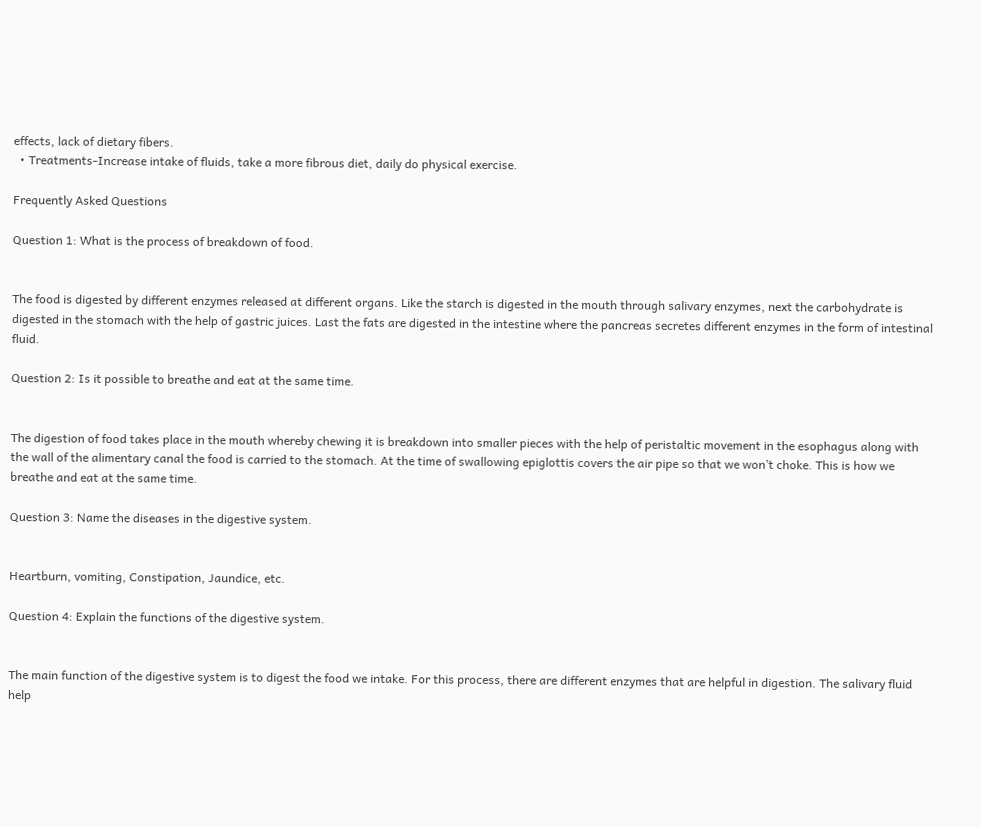effects, lack of dietary fibers.
  • Treatments-Increase intake of fluids, take a more fibrous diet, daily do physical exercise.

Frequently Asked Questions

Question 1: What is the process of breakdown of food.


The food is digested by different enzymes released at different organs. Like the starch is digested in the mouth through salivary enzymes, next the carbohydrate is digested in the stomach with the help of gastric juices. Last the fats are digested in the intestine where the pancreas secretes different enzymes in the form of intestinal fluid.

Question 2: Is it possible to breathe and eat at the same time.


The digestion of food takes place in the mouth whereby chewing it is breakdown into smaller pieces with the help of peristaltic movement in the esophagus along with the wall of the alimentary canal the food is carried to the stomach. At the time of swallowing epiglottis covers the air pipe so that we won’t choke. This is how we breathe and eat at the same time.

Question 3: Name the diseases in the digestive system.


Heartburn, vomiting, Constipation, Jaundice, etc.

Question 4: Explain the functions of the digestive system.


The main function of the digestive system is to digest the food we intake. For this process, there are different enzymes that are helpful in digestion. The salivary fluid help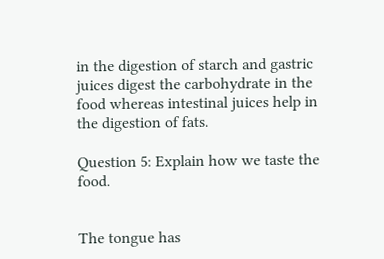in the digestion of starch and gastric juices digest the carbohydrate in the food whereas intestinal juices help in the digestion of fats.

Question 5: Explain how we taste the food.


The tongue has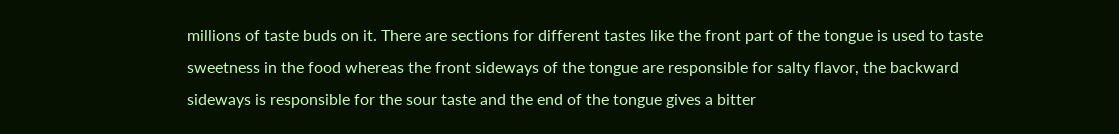millions of taste buds on it. There are sections for different tastes like the front part of the tongue is used to taste sweetness in the food whereas the front sideways of the tongue are responsible for salty flavor, the backward sideways is responsible for the sour taste and the end of the tongue gives a bitter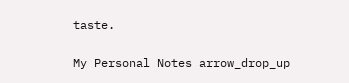taste.

My Personal Notes arrow_drop_up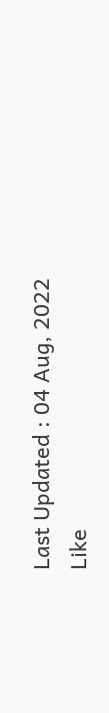Last Updated : 04 Aug, 2022
Like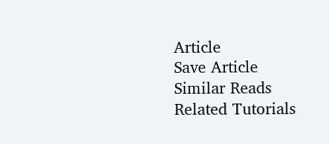Article
Save Article
Similar Reads
Related Tutorials